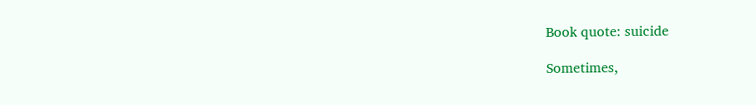Book quote: suicide

Sometimes,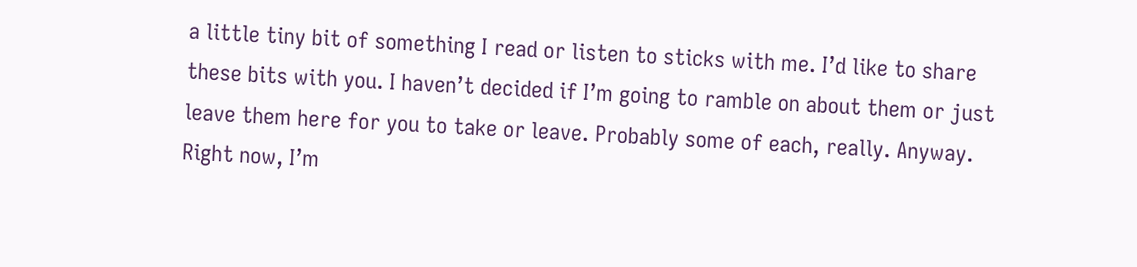a little tiny bit of something I read or listen to sticks with me. I’d like to share these bits with you. I haven’t decided if I’m going to ramble on about them or just leave them here for you to take or leave. Probably some of each, really. Anyway. Right now, I’m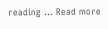reading … Read more